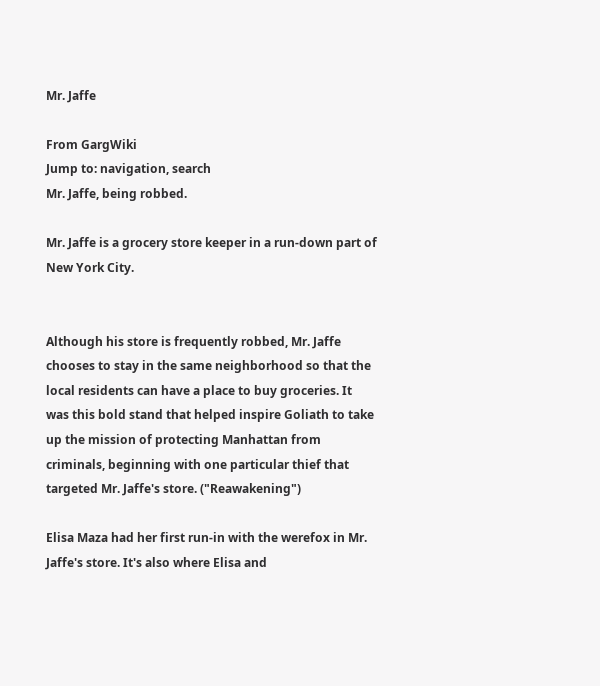Mr. Jaffe

From GargWiki
Jump to: navigation, search
Mr. Jaffe, being robbed.

Mr. Jaffe is a grocery store keeper in a run-down part of New York City.


Although his store is frequently robbed, Mr. Jaffe chooses to stay in the same neighborhood so that the local residents can have a place to buy groceries. It was this bold stand that helped inspire Goliath to take up the mission of protecting Manhattan from criminals, beginning with one particular thief that targeted Mr. Jaffe's store. ("Reawakening")

Elisa Maza had her first run-in with the werefox in Mr. Jaffe's store. It's also where Elisa and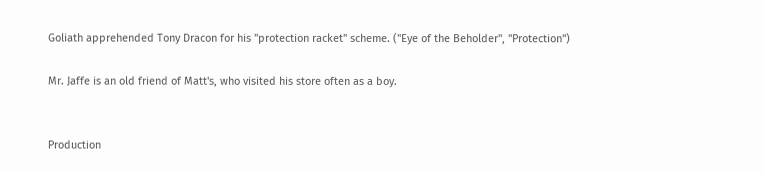Goliath apprehended Tony Dracon for his "protection racket" scheme. ("Eye of the Beholder", "Protection")

Mr. Jaffe is an old friend of Matt's, who visited his store often as a boy.


Production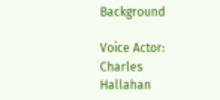Background

Voice Actor: Charles Hallahan